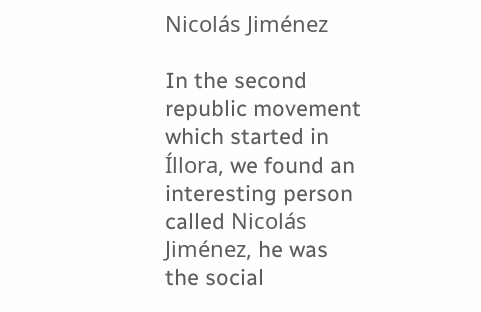Nicolás Jiménez

In the second republic movement which started in Íllora, we found an interesting person called Nicolás Jiménez, he was the social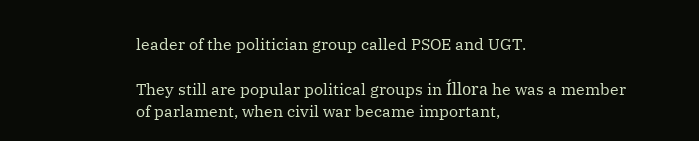leader of the politician group called PSOE and UGT.

They still are popular political groups in Íllora he was a member of parlament, when civil war became important,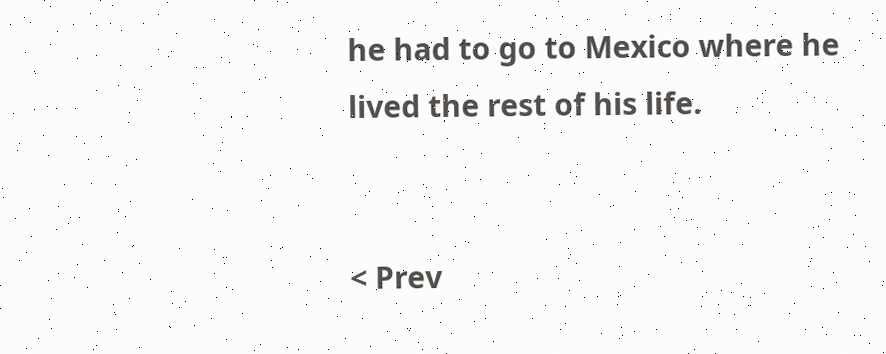he had to go to Mexico where he lived the rest of his life.


< Prev